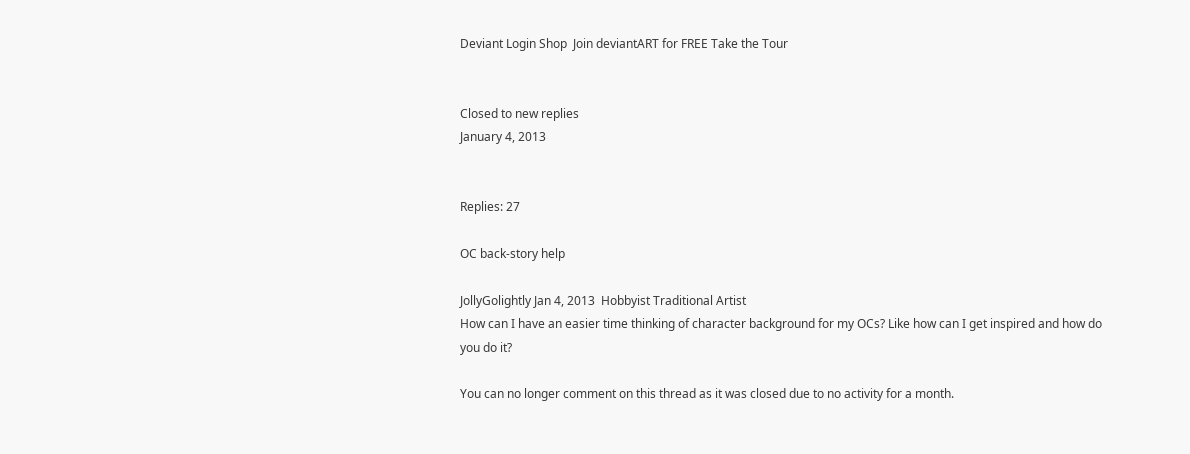Deviant Login Shop  Join deviantART for FREE Take the Tour


Closed to new replies
January 4, 2013


Replies: 27

OC back-story help

JollyGolightly Jan 4, 2013  Hobbyist Traditional Artist
How can I have an easier time thinking of character background for my OCs? Like how can I get inspired and how do you do it?

You can no longer comment on this thread as it was closed due to no activity for a month.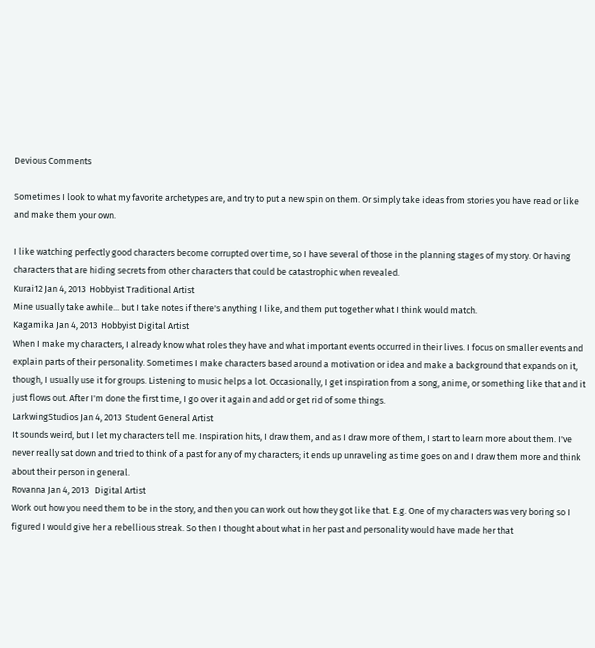Devious Comments

Sometimes I look to what my favorite archetypes are, and try to put a new spin on them. Or simply take ideas from stories you have read or like and make them your own.

I like watching perfectly good characters become corrupted over time, so I have several of those in the planning stages of my story. Or having characters that are hiding secrets from other characters that could be catastrophic when revealed.
Kurai12 Jan 4, 2013  Hobbyist Traditional Artist
Mine usually take awhile... but I take notes if there's anything I like, and them put together what I think would match.
Kagamika Jan 4, 2013  Hobbyist Digital Artist
When I make my characters, I already know what roles they have and what important events occurred in their lives. I focus on smaller events and explain parts of their personality. Sometimes I make characters based around a motivation or idea and make a background that expands on it, though, I usually use it for groups. Listening to music helps a lot. Occasionally, I get inspiration from a song, anime, or something like that and it just flows out. After I'm done the first time, I go over it again and add or get rid of some things.
LarkwingStudios Jan 4, 2013  Student General Artist
It sounds weird, but I let my characters tell me. Inspiration hits, I draw them, and as I draw more of them, I start to learn more about them. I've never really sat down and tried to think of a past for any of my characters; it ends up unraveling as time goes on and I draw them more and think about their person in general.
Rovanna Jan 4, 2013   Digital Artist
Work out how you need them to be in the story, and then you can work out how they got like that. E.g. One of my characters was very boring so I figured I would give her a rebellious streak. So then I thought about what in her past and personality would have made her that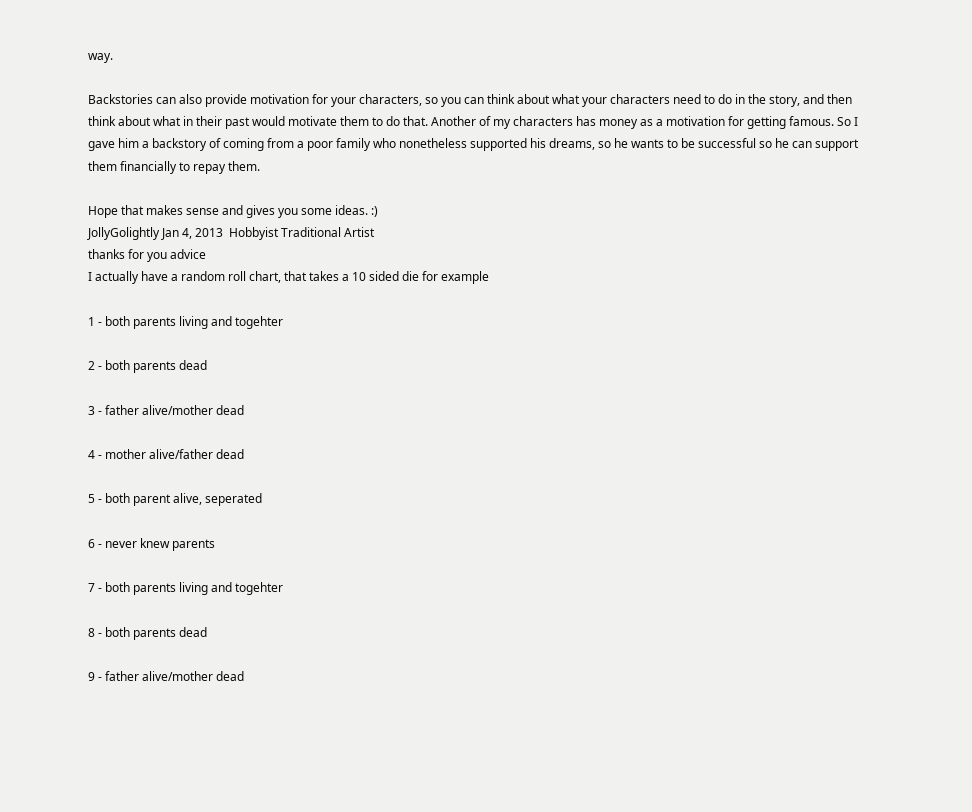way.

Backstories can also provide motivation for your characters, so you can think about what your characters need to do in the story, and then think about what in their past would motivate them to do that. Another of my characters has money as a motivation for getting famous. So I gave him a backstory of coming from a poor family who nonetheless supported his dreams, so he wants to be successful so he can support them financially to repay them.

Hope that makes sense and gives you some ideas. :)
JollyGolightly Jan 4, 2013  Hobbyist Traditional Artist
thanks for you advice
I actually have a random roll chart, that takes a 10 sided die for example

1 - both parents living and togehter

2 - both parents dead

3 - father alive/mother dead

4 - mother alive/father dead

5 - both parent alive, seperated

6 - never knew parents

7 - both parents living and togehter

8 - both parents dead

9 - father alive/mother dead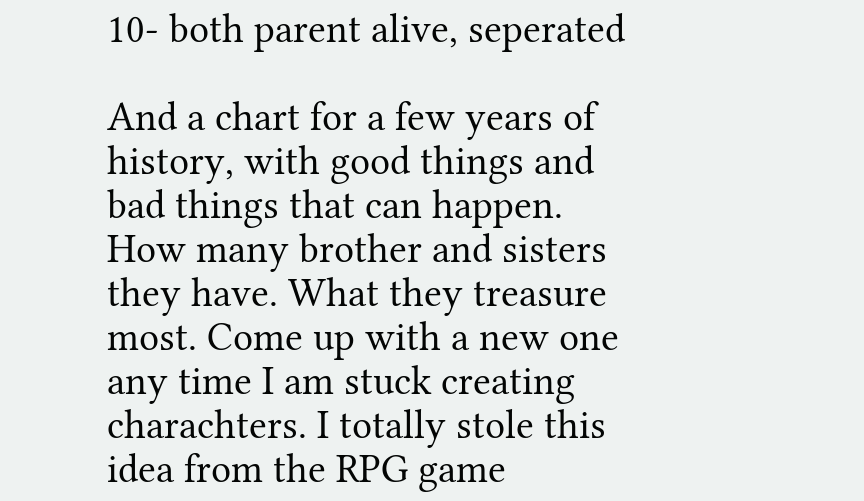10- both parent alive, seperated

And a chart for a few years of history, with good things and bad things that can happen. How many brother and sisters they have. What they treasure most. Come up with a new one any time I am stuck creating charachters. I totally stole this idea from the RPG game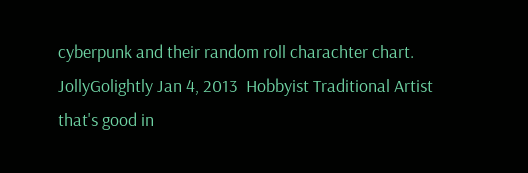cyberpunk and their random roll charachter chart.
JollyGolightly Jan 4, 2013  Hobbyist Traditional Artist
that's good in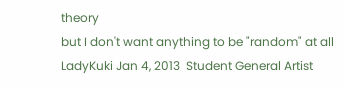theory
but I don't want anything to be "random" at all
LadyKuki Jan 4, 2013  Student General Artist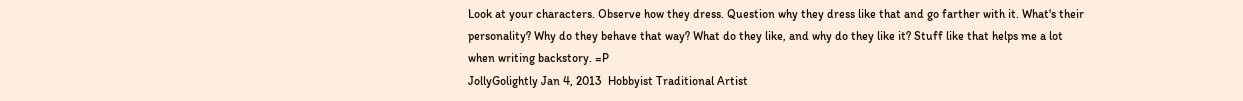Look at your characters. Observe how they dress. Question why they dress like that and go farther with it. What's their personality? Why do they behave that way? What do they like, and why do they like it? Stuff like that helps me a lot when writing backstory. =P
JollyGolightly Jan 4, 2013  Hobbyist Traditional Artist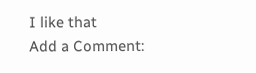I like that
Add a Comment: